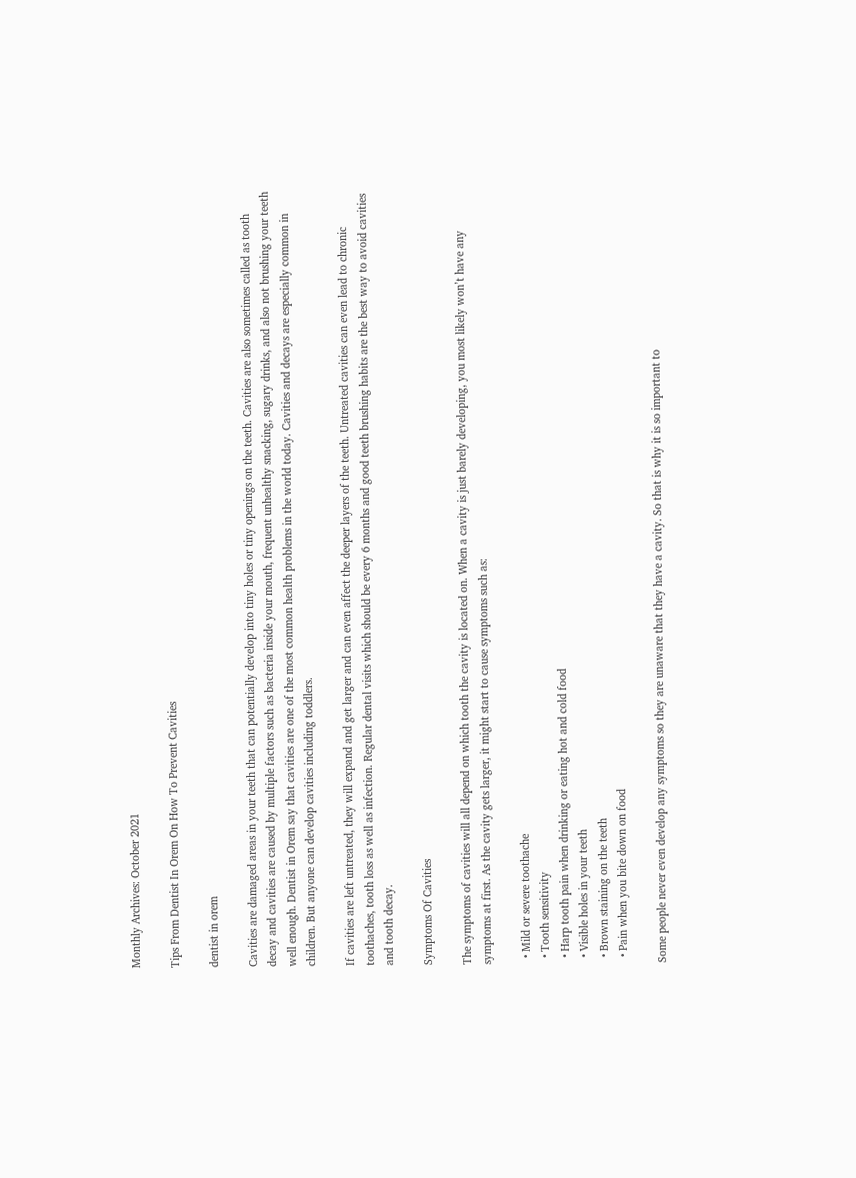Monthly Archives: October 2021

Tips From Dentist In Orem On How To Prevent Cavities

dentist in orem

Cavities are damaged areas in your teeth that can potentially develop into tiny holes or tiny openings on the teeth. Cavities are also sometimes called as tooth decay and cavities are caused by multiple factors such as bacteria inside your mouth, frequent unhealthy snacking, sugary drinks, and also not brushing your teeth well enough. Dentist in Orem say that cavities are one of the most common health problems in the world today. Cavities and decays are especially common in children. But anyone can develop cavities including toddlers.

If cavities are left untreated, they will expand and get larger and can even affect the deeper layers of the teeth. Untreated cavities can even lead to chronic toothaches, tooth loss as well as infection. Regular dental visits which should be every 6 months and good teeth brushing habits are the best way to avoid cavities and tooth decay.

Symptoms Of Cavities

The symptoms of cavities will all depend on which tooth the cavity is located on. When a cavity is just barely developing, you most likely won’t have any symptoms at first. As the cavity gets larger, it might start to cause symptoms such as:

  • Mild or severe toothache
  • Tooth sensitivity
  • Harp tooth pain when drinking or eating hot and cold food
  • Visible holes in your teeth
  • Brown staining on the teeth
  • Pain when you bite down on food

Some people never even develop any symptoms so they are unaware that they have a cavity. So that is why it is so important to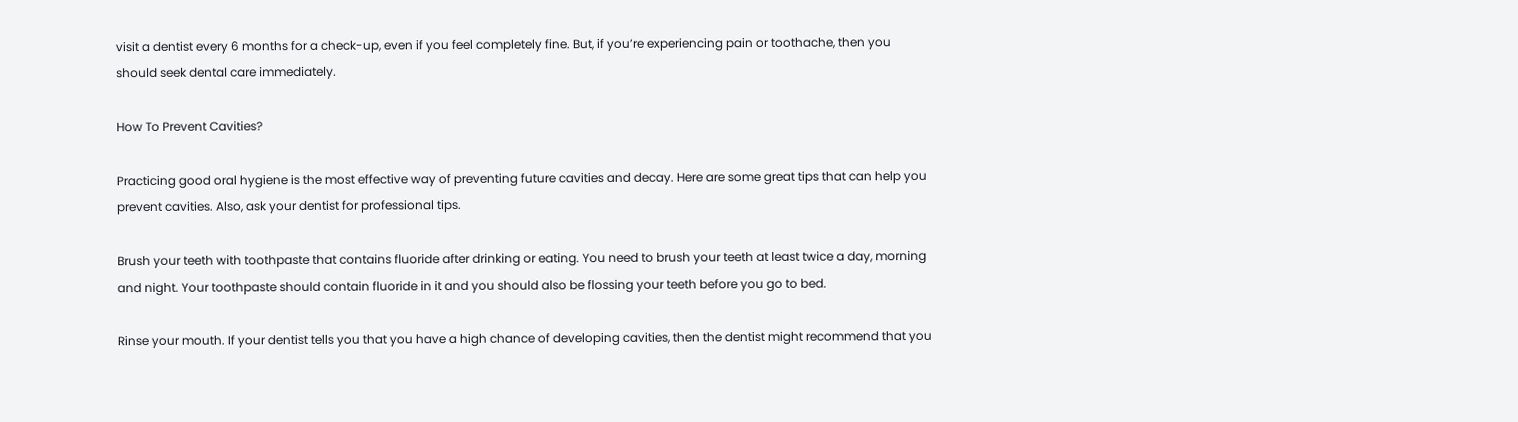visit a dentist every 6 months for a check-up, even if you feel completely fine. But, if you’re experiencing pain or toothache, then you should seek dental care immediately.

How To Prevent Cavities?

Practicing good oral hygiene is the most effective way of preventing future cavities and decay. Here are some great tips that can help you prevent cavities. Also, ask your dentist for professional tips.

Brush your teeth with toothpaste that contains fluoride after drinking or eating. You need to brush your teeth at least twice a day, morning and night. Your toothpaste should contain fluoride in it and you should also be flossing your teeth before you go to bed.

Rinse your mouth. If your dentist tells you that you have a high chance of developing cavities, then the dentist might recommend that you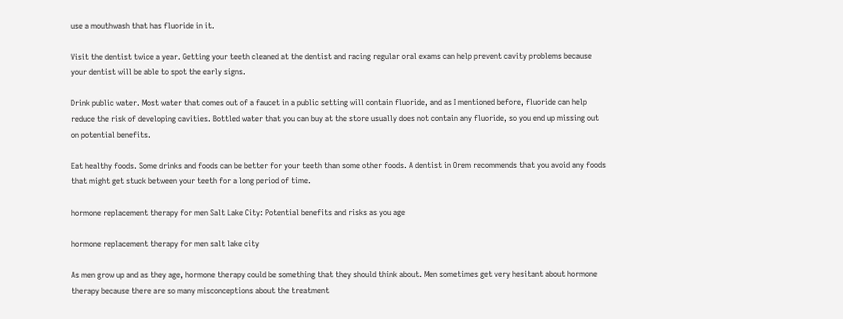use a mouthwash that has fluoride in it.

Visit the dentist twice a year. Getting your teeth cleaned at the dentist and racing regular oral exams can help prevent cavity problems because your dentist will be able to spot the early signs.

Drink public water. Most water that comes out of a faucet in a public setting will contain fluoride, and as I mentioned before, fluoride can help reduce the risk of developing cavities. Bottled water that you can buy at the store usually does not contain any fluoride, so you end up missing out on potential benefits.

Eat healthy foods. Some drinks and foods can be better for your teeth than some other foods. A dentist in Orem recommends that you avoid any foods that might get stuck between your teeth for a long period of time.

hormone replacement therapy for men Salt Lake City: Potential benefits and risks as you age

hormone replacement therapy for men salt lake city

As men grow up and as they age, hormone therapy could be something that they should think about. Men sometimes get very hesitant about hormone therapy because there are so many misconceptions about the treatment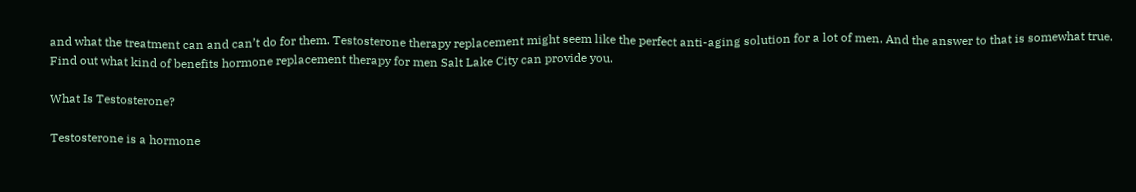and what the treatment can and can’t do for them. Testosterone therapy replacement might seem like the perfect anti-aging solution for a lot of men. And the answer to that is somewhat true. Find out what kind of benefits hormone replacement therapy for men Salt Lake City can provide you.

What Is Testosterone?

Testosterone is a hormone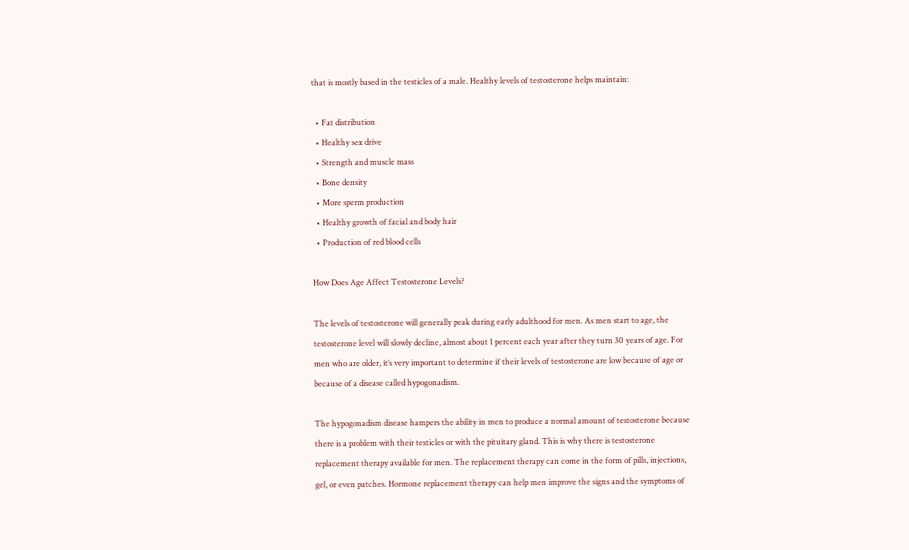that is mostly based in the testicles of a male. Healthy levels of testosterone helps maintain:

  • Fat distribution
  • Healthy sex drive
  • Strength and muscle mass
  • Bone density
  • More sperm production
  • Healthy growth of facial and body hair
  • Production of red blood cells

How Does Age Affect Testosterone Levels?

The levels of testosterone will generally peak during early adulthood for men. As men start to age, the testosterone level will slowly decline, almost about 1 percent each year after they turn 30 years of age. For men who are older, it’s very important to determine if their levels of testosterone are low because of age or because of a disease called hypogonadism.

The hypogonadism disease hampers the ability in men to produce a normal amount of testosterone because there is a problem with their testicles or with the pituitary gland. This is why there is testosterone replacement therapy available for men. The replacement therapy can come in the form of pills, injections, gel, or even patches. Hormone replacement therapy can help men improve the signs and the symptoms of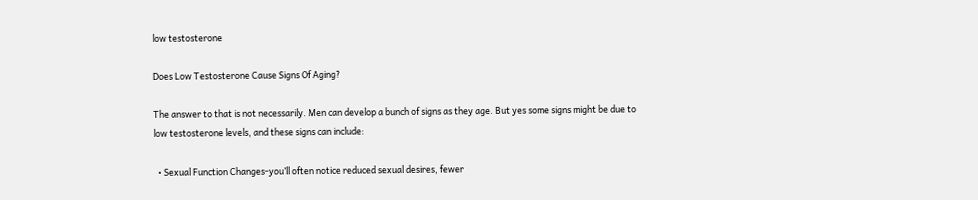low testosterone

Does Low Testosterone Cause Signs Of Aging?

The answer to that is not necessarily. Men can develop a bunch of signs as they age. But yes some signs might be due to low testosterone levels, and these signs can include:

  • Sexual Function Changes-you’ll often notice reduced sexual desires, fewer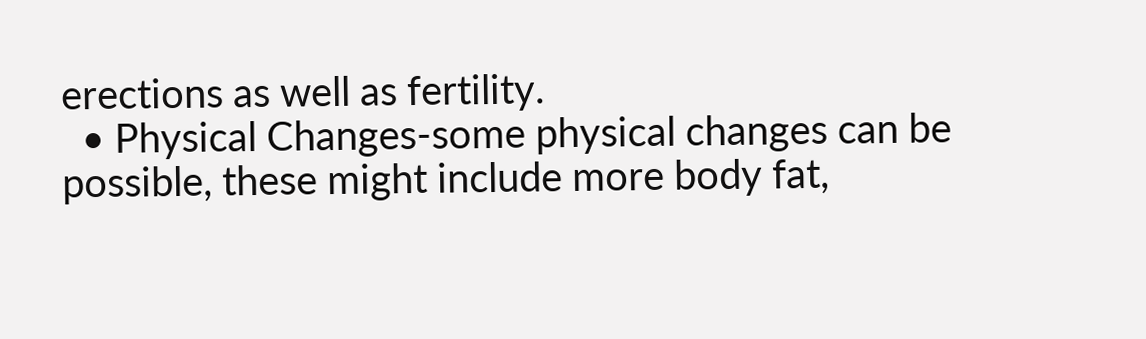erections as well as fertility.
  • Physical Changes-some physical changes can be possible, these might include more body fat,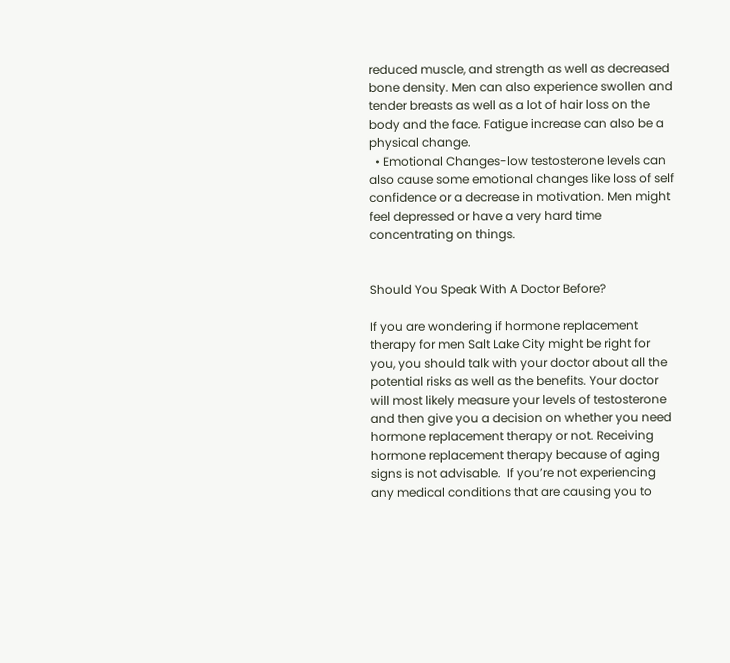reduced muscle, and strength as well as decreased bone density. Men can also experience swollen and tender breasts as well as a lot of hair loss on the body and the face. Fatigue increase can also be a physical change.
  • Emotional Changes-low testosterone levels can also cause some emotional changes like loss of self confidence or a decrease in motivation. Men might feel depressed or have a very hard time concentrating on things.


Should You Speak With A Doctor Before?

If you are wondering if hormone replacement therapy for men Salt Lake City might be right for you, you should talk with your doctor about all the potential risks as well as the benefits. Your doctor will most likely measure your levels of testosterone and then give you a decision on whether you need hormone replacement therapy or not. Receiving hormone replacement therapy because of aging signs is not advisable.  If you’re not experiencing any medical conditions that are causing you to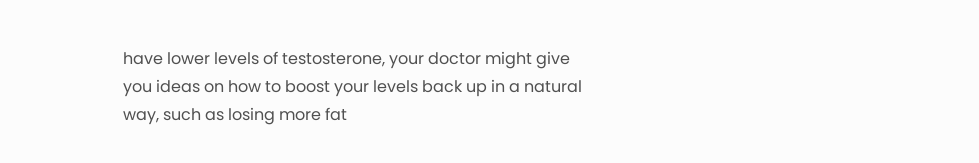have lower levels of testosterone, your doctor might give you ideas on how to boost your levels back up in a natural way, such as losing more fat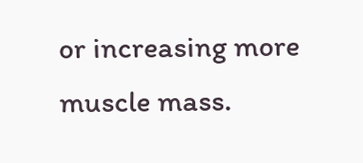or increasing more muscle mass.